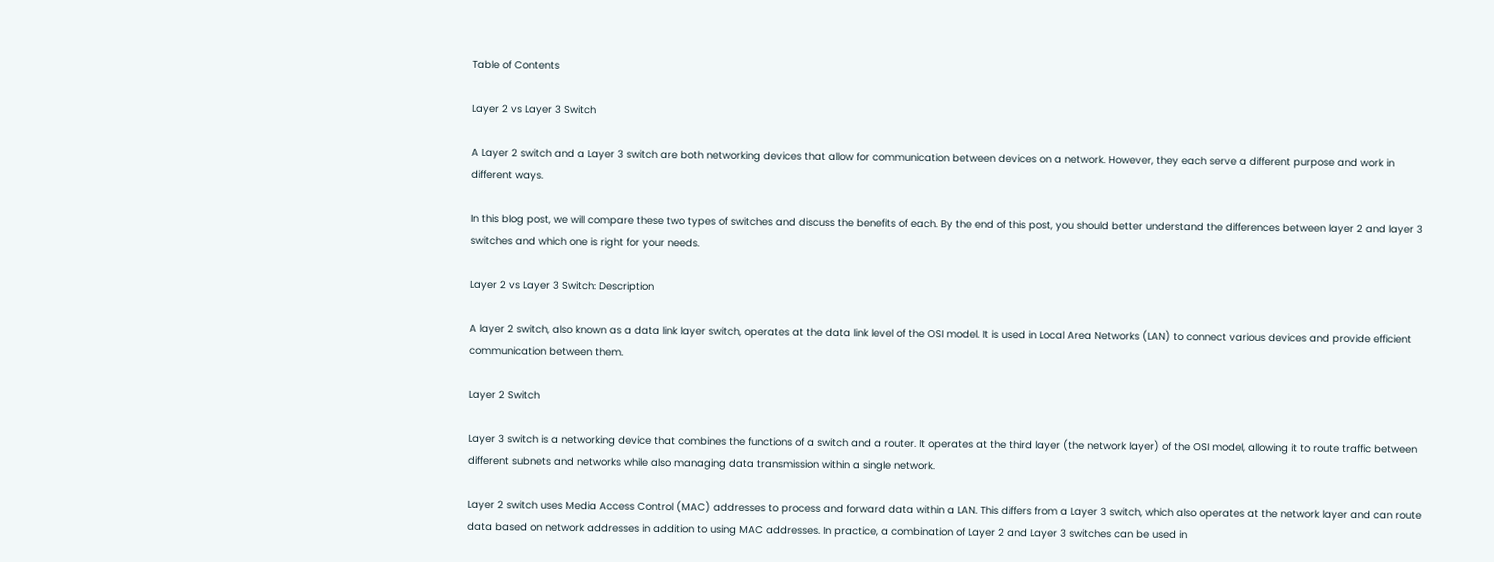Table of Contents

Layer 2 vs Layer 3 Switch

A Layer 2 switch and a Layer 3 switch are both networking devices that allow for communication between devices on a network. However, they each serve a different purpose and work in different ways.

In this blog post, we will compare these two types of switches and discuss the benefits of each. By the end of this post, you should better understand the differences between layer 2 and layer 3 switches and which one is right for your needs.

Layer 2 vs Layer 3 Switch: Description

A layer 2 switch, also known as a data link layer switch, operates at the data link level of the OSI model. It is used in Local Area Networks (LAN) to connect various devices and provide efficient communication between them.

Layer 2 Switch

Layer 3 switch is a networking device that combines the functions of a switch and a router. It operates at the third layer (the network layer) of the OSI model, allowing it to route traffic between different subnets and networks while also managing data transmission within a single network.

Layer 2 switch uses Media Access Control (MAC) addresses to process and forward data within a LAN. This differs from a Layer 3 switch, which also operates at the network layer and can route data based on network addresses in addition to using MAC addresses. In practice, a combination of Layer 2 and Layer 3 switches can be used in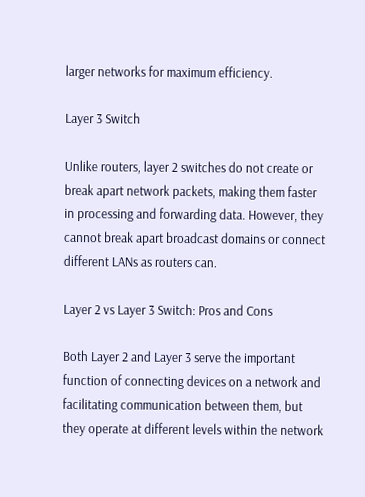larger networks for maximum efficiency.

Layer 3 Switch

Unlike routers, layer 2 switches do not create or break apart network packets, making them faster in processing and forwarding data. However, they cannot break apart broadcast domains or connect different LANs as routers can.

Layer 2 vs Layer 3 Switch: Pros and Cons

Both Layer 2 and Layer 3 serve the important function of connecting devices on a network and facilitating communication between them, but they operate at different levels within the network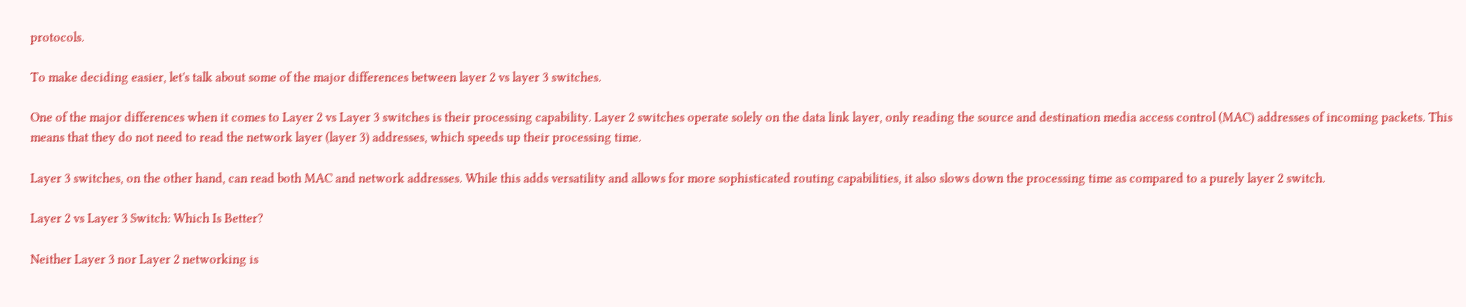protocols.

To make deciding easier, let's talk about some of the major differences between layer 2 vs layer 3 switches.

One of the major differences when it comes to Layer 2 vs Layer 3 switches is their processing capability. Layer 2 switches operate solely on the data link layer, only reading the source and destination media access control (MAC) addresses of incoming packets. This means that they do not need to read the network layer (layer 3) addresses, which speeds up their processing time.

Layer 3 switches, on the other hand, can read both MAC and network addresses. While this adds versatility and allows for more sophisticated routing capabilities, it also slows down the processing time as compared to a purely layer 2 switch.

Layer 2 vs Layer 3 Switch: Which Is Better?

Neither Layer 3 nor Layer 2 networking is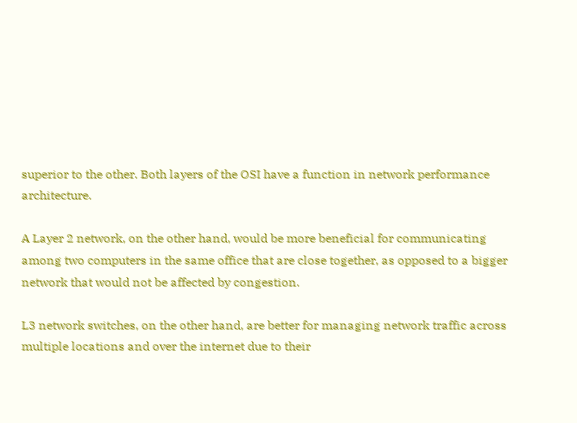superior to the other. Both layers of the OSI have a function in network performance architecture.

A Layer 2 network, on the other hand, would be more beneficial for communicating among two computers in the same office that are close together, as opposed to a bigger network that would not be affected by congestion.

L3 network switches, on the other hand, are better for managing network traffic across multiple locations and over the internet due to their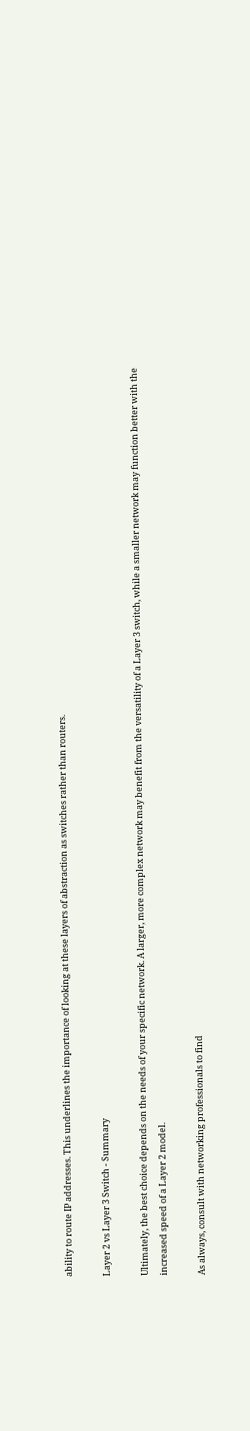ability to route IP addresses. This underlines the importance of looking at these layers of abstraction as switches rather than routers.

Layer 2 vs Layer 3 Switch - Summary

Ultimately, the best choice depends on the needs of your specific network. A larger, more complex network may benefit from the versatility of a Layer 3 switch, while a smaller network may function better with the increased speed of a Layer 2 model.

As always, consult with networking professionals to find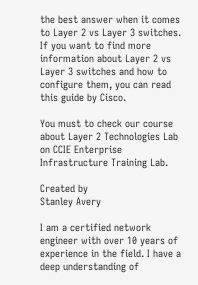the best answer when it comes to Layer 2 vs Layer 3 switches. If you want to find more information about Layer 2 vs Layer 3 switches and how to configure them, you can read this guide by Cisco.

You must to check our course about Layer 2 Technologies Lab on CCIE Enterprise Infrastructure Training Lab.

Created by
Stanley Avery

I am a certified network engineer with over 10 years of experience in the field. I have a deep understanding of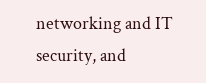networking and IT security, and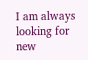I am always looking for new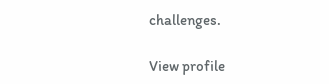challenges.

View profile